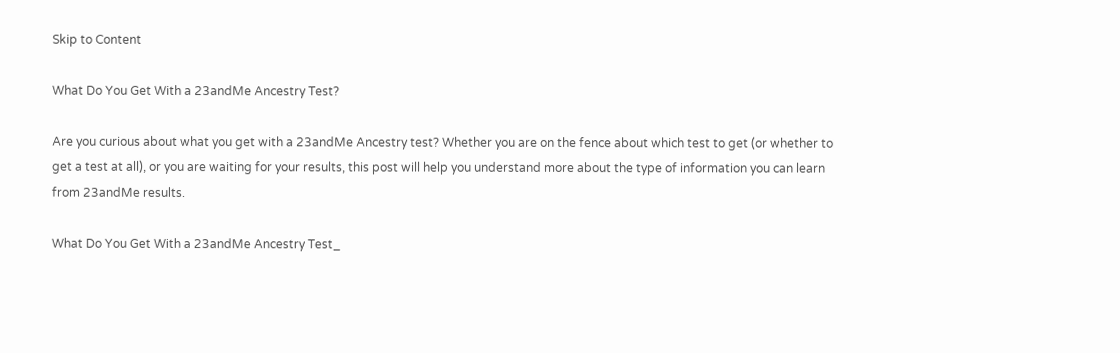Skip to Content

What Do You Get With a 23andMe Ancestry Test?

Are you curious about what you get with a 23andMe Ancestry test? Whether you are on the fence about which test to get (or whether to get a test at all), or you are waiting for your results, this post will help you understand more about the type of information you can learn from 23andMe results.

What Do You Get With a 23andMe Ancestry Test_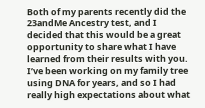Both of my parents recently did the 23andMe Ancestry test, and I decided that this would be a great opportunity to share what I have learned from their results with you.  I’ve been working on my family tree using DNA for years, and so I had really high expectations about what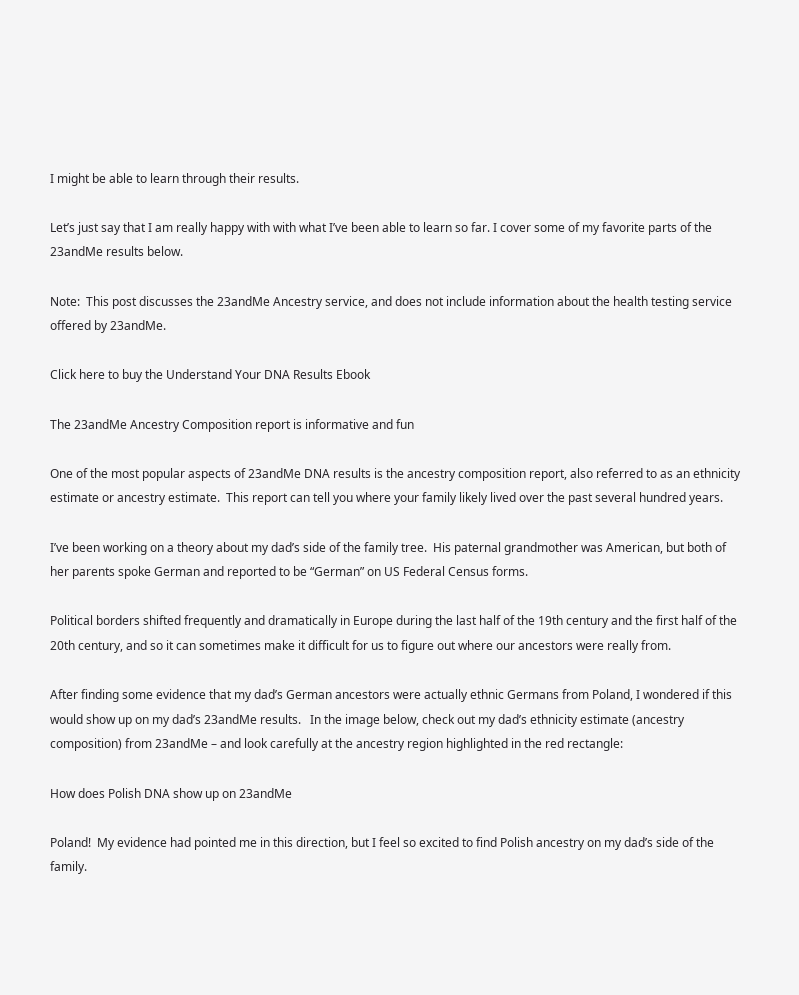I might be able to learn through their results.

Let’s just say that I am really happy with with what I’ve been able to learn so far. I cover some of my favorite parts of the 23andMe results below.

Note:  This post discusses the 23andMe Ancestry service, and does not include information about the health testing service offered by 23andMe.

Click here to buy the Understand Your DNA Results Ebook

The 23andMe Ancestry Composition report is informative and fun

One of the most popular aspects of 23andMe DNA results is the ancestry composition report, also referred to as an ethnicity estimate or ancestry estimate.  This report can tell you where your family likely lived over the past several hundred years.

I’ve been working on a theory about my dad’s side of the family tree.  His paternal grandmother was American, but both of her parents spoke German and reported to be “German” on US Federal Census forms.

Political borders shifted frequently and dramatically in Europe during the last half of the 19th century and the first half of the 20th century, and so it can sometimes make it difficult for us to figure out where our ancestors were really from.

After finding some evidence that my dad’s German ancestors were actually ethnic Germans from Poland, I wondered if this would show up on my dad’s 23andMe results.   In the image below, check out my dad’s ethnicity estimate (ancestry composition) from 23andMe – and look carefully at the ancestry region highlighted in the red rectangle:

How does Polish DNA show up on 23andMe

Poland!  My evidence had pointed me in this direction, but I feel so excited to find Polish ancestry on my dad’s side of the family.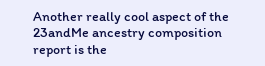Another really cool aspect of the 23andMe ancestry composition report is the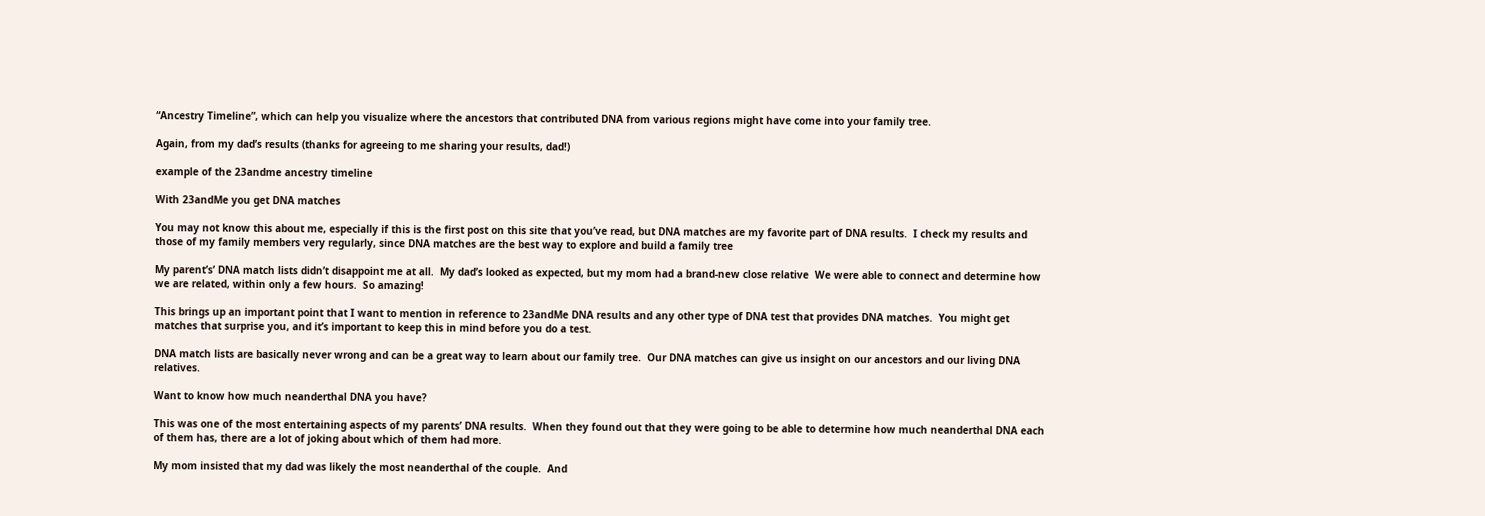“Ancestry Timeline”, which can help you visualize where the ancestors that contributed DNA from various regions might have come into your family tree.

Again, from my dad’s results (thanks for agreeing to me sharing your results, dad!)

example of the 23andme ancestry timeline

With 23andMe you get DNA matches

You may not know this about me, especially if this is the first post on this site that you’ve read, but DNA matches are my favorite part of DNA results.  I check my results and those of my family members very regularly, since DNA matches are the best way to explore and build a family tree

My parent’s’ DNA match lists didn’t disappoint me at all.  My dad’s looked as expected, but my mom had a brand-new close relative  We were able to connect and determine how we are related, within only a few hours.  So amazing!

This brings up an important point that I want to mention in reference to 23andMe DNA results and any other type of DNA test that provides DNA matches.  You might get matches that surprise you, and it’s important to keep this in mind before you do a test.

DNA match lists are basically never wrong and can be a great way to learn about our family tree.  Our DNA matches can give us insight on our ancestors and our living DNA relatives.

Want to know how much neanderthal DNA you have?

This was one of the most entertaining aspects of my parents’ DNA results.  When they found out that they were going to be able to determine how much neanderthal DNA each of them has, there are a lot of joking about which of them had more.

My mom insisted that my dad was likely the most neanderthal of the couple.  And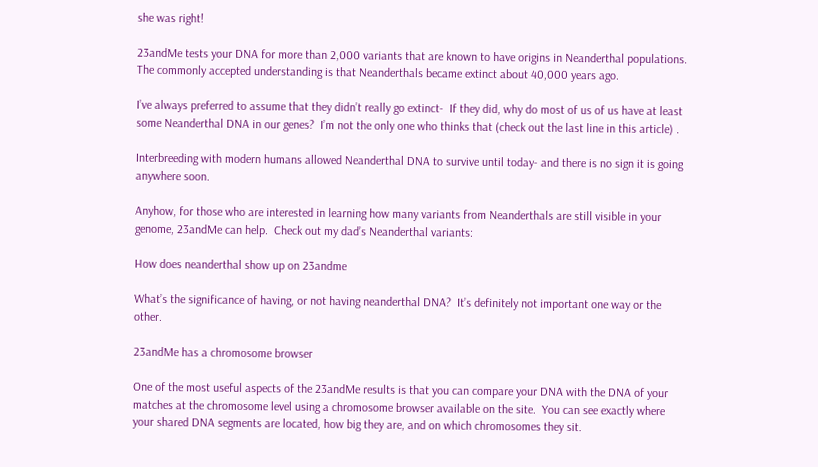she was right!

23andMe tests your DNA for more than 2,000 variants that are known to have origins in Neanderthal populations.  The commonly accepted understanding is that Neanderthals became extinct about 40,000 years ago.

I’ve always preferred to assume that they didn’t really go extinct-  If they did, why do most of us of us have at least some Neanderthal DNA in our genes?  I’m not the only one who thinks that (check out the last line in this article) .

Interbreeding with modern humans allowed Neanderthal DNA to survive until today- and there is no sign it is going anywhere soon.

Anyhow, for those who are interested in learning how many variants from Neanderthals are still visible in your genome, 23andMe can help.  Check out my dad’s Neanderthal variants:

How does neanderthal show up on 23andme

What’s the significance of having, or not having neanderthal DNA?  It’s definitely not important one way or the other.

23andMe has a chromosome browser

One of the most useful aspects of the 23andMe results is that you can compare your DNA with the DNA of your matches at the chromosome level using a chromosome browser available on the site.  You can see exactly where your shared DNA segments are located, how big they are, and on which chromosomes they sit.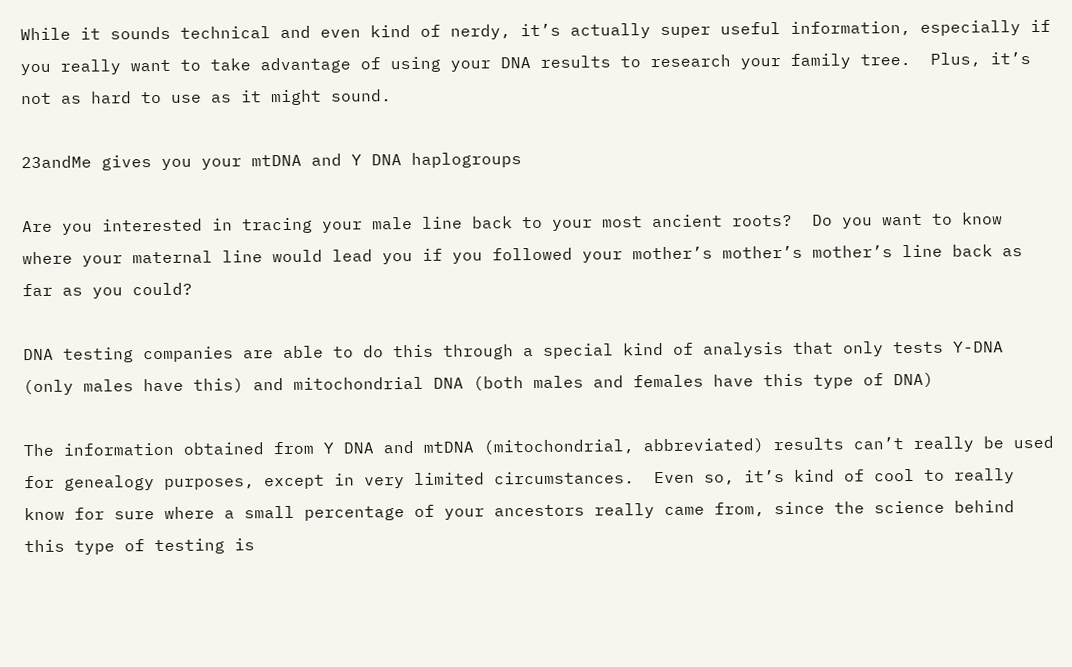While it sounds technical and even kind of nerdy, it’s actually super useful information, especially if you really want to take advantage of using your DNA results to research your family tree.  Plus, it’s not as hard to use as it might sound.

23andMe gives you your mtDNA and Y DNA haplogroups

Are you interested in tracing your male line back to your most ancient roots?  Do you want to know where your maternal line would lead you if you followed your mother’s mother’s mother’s line back as far as you could?

DNA testing companies are able to do this through a special kind of analysis that only tests Y-DNA (only males have this) and mitochondrial DNA (both males and females have this type of DNA)

The information obtained from Y DNA and mtDNA (mitochondrial, abbreviated) results can’t really be used for genealogy purposes, except in very limited circumstances.  Even so, it’s kind of cool to really know for sure where a small percentage of your ancestors really came from, since the science behind this type of testing is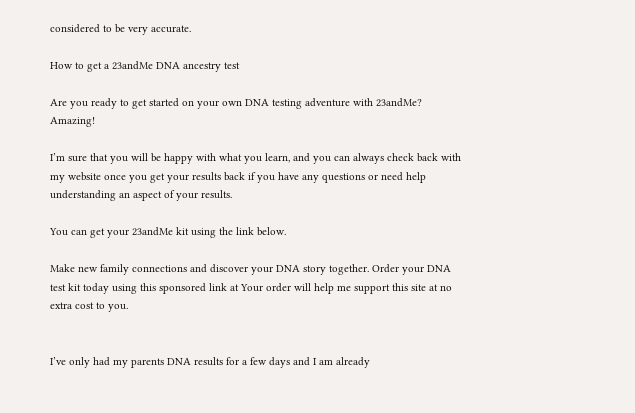considered to be very accurate.

How to get a 23andMe DNA ancestry test

Are you ready to get started on your own DNA testing adventure with 23andMe? Amazing!

I’m sure that you will be happy with what you learn, and you can always check back with my website once you get your results back if you have any questions or need help understanding an aspect of your results.

You can get your 23andMe kit using the link below.

Make new family connections and discover your DNA story together. Order your DNA test kit today using this sponsored link at Your order will help me support this site at no extra cost to you.


I’ve only had my parents DNA results for a few days and I am already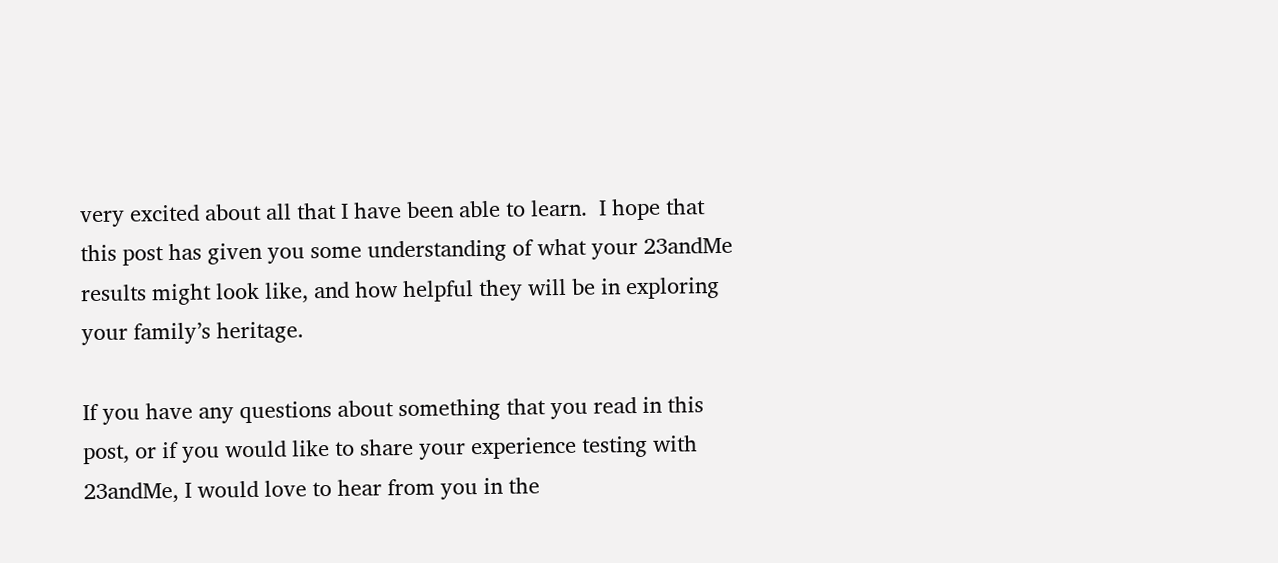very excited about all that I have been able to learn.  I hope that this post has given you some understanding of what your 23andMe results might look like, and how helpful they will be in exploring your family’s heritage.

If you have any questions about something that you read in this post, or if you would like to share your experience testing with 23andMe, I would love to hear from you in the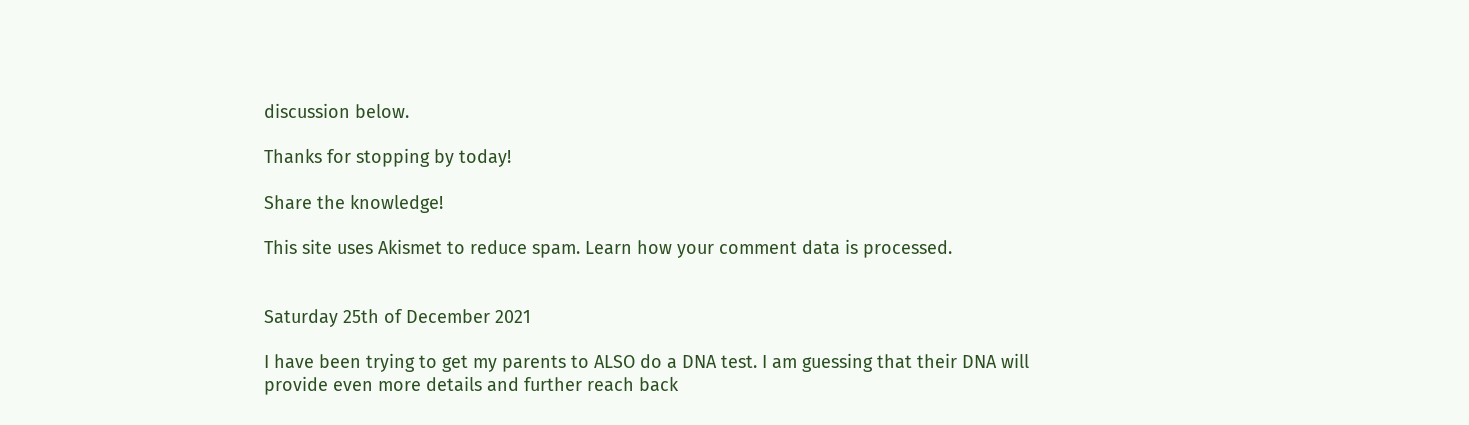discussion below.

Thanks for stopping by today!

Share the knowledge!

This site uses Akismet to reduce spam. Learn how your comment data is processed.


Saturday 25th of December 2021

I have been trying to get my parents to ALSO do a DNA test. I am guessing that their DNA will provide even more details and further reach back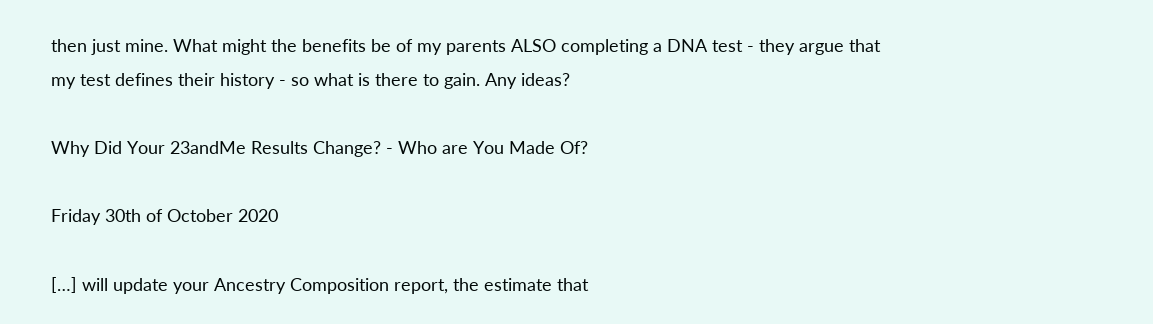then just mine. What might the benefits be of my parents ALSO completing a DNA test - they argue that my test defines their history - so what is there to gain. Any ideas?

Why Did Your 23andMe Results Change? - Who are You Made Of?

Friday 30th of October 2020

[…] will update your Ancestry Composition report, the estimate that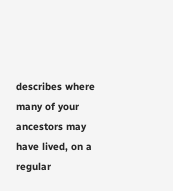describes where many of your ancestors may have lived, on a regular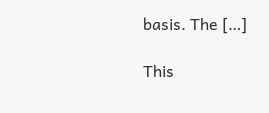basis. The […]

This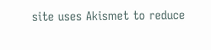site uses Akismet to reduce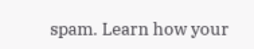spam. Learn how your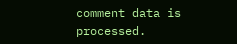comment data is processed.